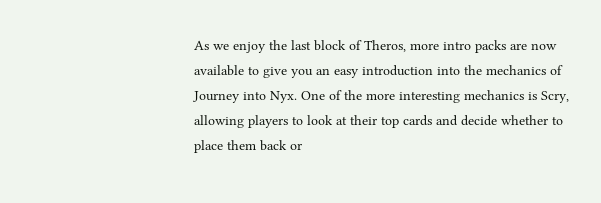As we enjoy the last block of Theros, more intro packs are now available to give you an easy introduction into the mechanics of Journey into Nyx. One of the more interesting mechanics is Scry, allowing players to look at their top cards and decide whether to place them back or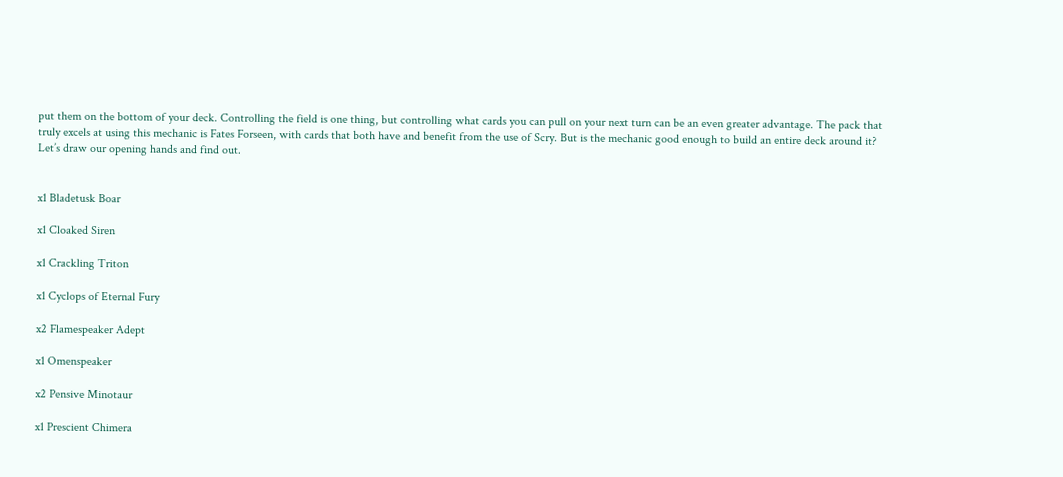put them on the bottom of your deck. Controlling the field is one thing, but controlling what cards you can pull on your next turn can be an even greater advantage. The pack that truly excels at using this mechanic is Fates Forseen, with cards that both have and benefit from the use of Scry. But is the mechanic good enough to build an entire deck around it? Let’s draw our opening hands and find out.


x1 Bladetusk Boar

x1 Cloaked Siren

x1 Crackling Triton

x1 Cyclops of Eternal Fury

x2 Flamespeaker Adept

x1 Omenspeaker

x2 Pensive Minotaur

x1 Prescient Chimera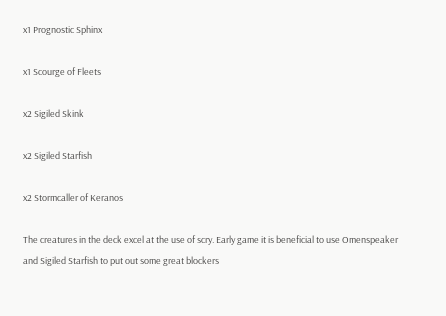x1 Prognostic Sphinx

x1 Scourge of Fleets

x2 Sigiled Skink

x2 Sigiled Starfish

x2 Stormcaller of Keranos

The creatures in the deck excel at the use of scry. Early game it is beneficial to use Omenspeaker and Sigiled Starfish to put out some great blockers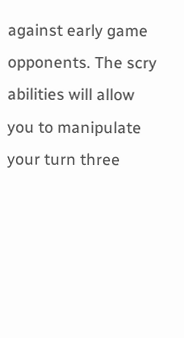against early game opponents. The scry abilities will allow you to manipulate your turn three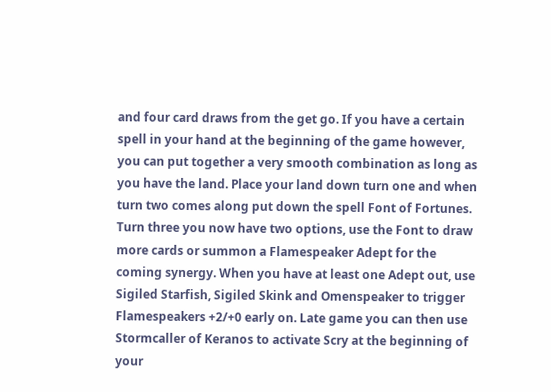and four card draws from the get go. If you have a certain spell in your hand at the beginning of the game however, you can put together a very smooth combination as long as you have the land. Place your land down turn one and when turn two comes along put down the spell Font of Fortunes. Turn three you now have two options, use the Font to draw more cards or summon a Flamespeaker Adept for the coming synergy. When you have at least one Adept out, use Sigiled Starfish, Sigiled Skink and Omenspeaker to trigger Flamespeakers +2/+0 early on. Late game you can then use Stormcaller of Keranos to activate Scry at the beginning of your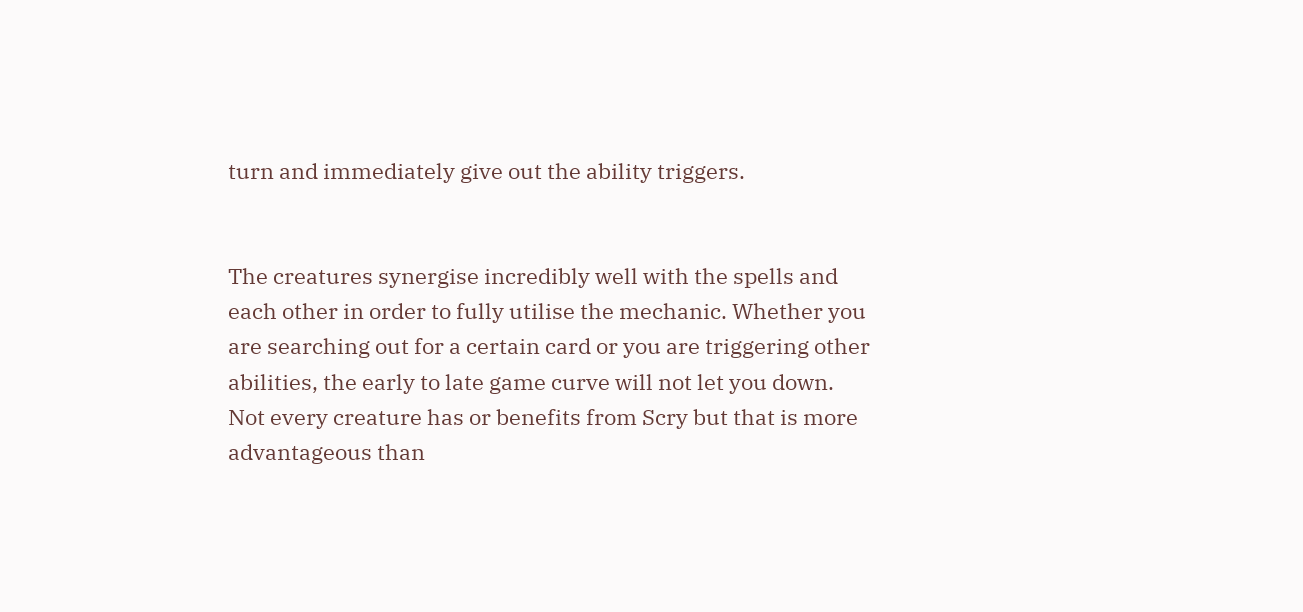turn and immediately give out the ability triggers.


The creatures synergise incredibly well with the spells and each other in order to fully utilise the mechanic. Whether you are searching out for a certain card or you are triggering other abilities, the early to late game curve will not let you down. Not every creature has or benefits from Scry but that is more advantageous than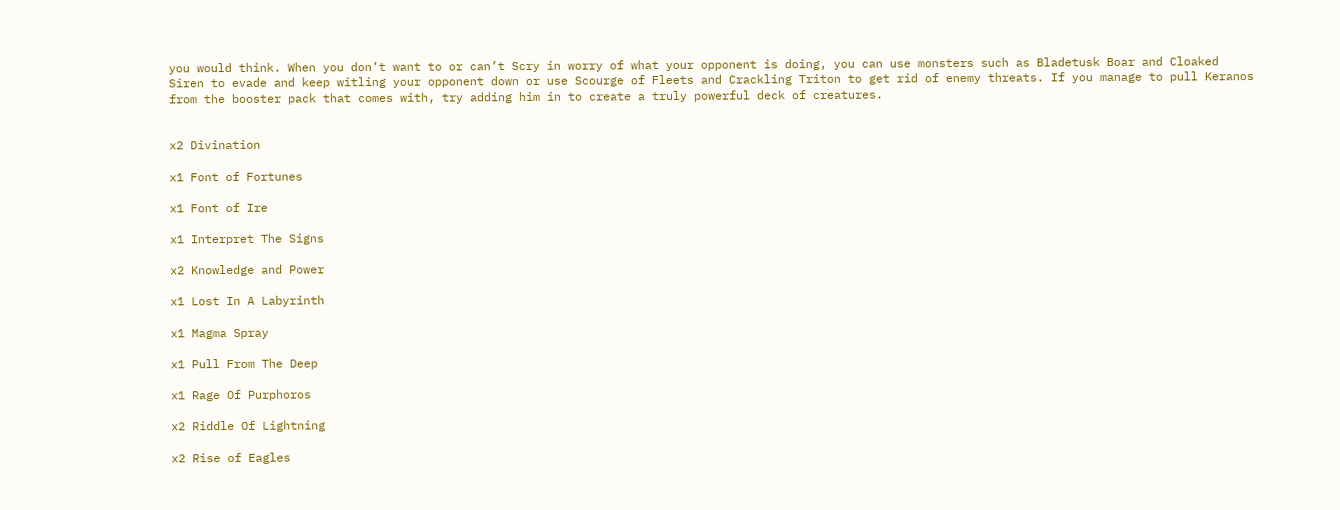you would think. When you don’t want to or can’t Scry in worry of what your opponent is doing, you can use monsters such as Bladetusk Boar and Cloaked Siren to evade and keep witling your opponent down or use Scourge of Fleets and Crackling Triton to get rid of enemy threats. If you manage to pull Keranos from the booster pack that comes with, try adding him in to create a truly powerful deck of creatures.


x2 Divination

x1 Font of Fortunes

x1 Font of Ire

x1 Interpret The Signs

x2 Knowledge and Power

x1 Lost In A Labyrinth

x1 Magma Spray

x1 Pull From The Deep

x1 Rage Of Purphoros

x2 Riddle Of Lightning

x2 Rise of Eagles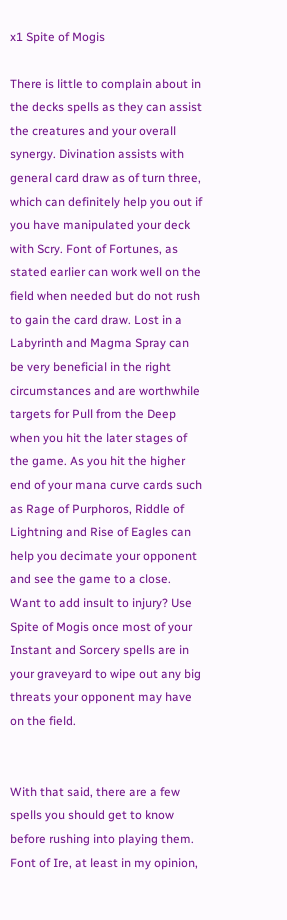x1 Spite of Mogis

There is little to complain about in the decks spells as they can assist the creatures and your overall synergy. Divination assists with general card draw as of turn three, which can definitely help you out if you have manipulated your deck with Scry. Font of Fortunes, as stated earlier can work well on the field when needed but do not rush to gain the card draw. Lost in a Labyrinth and Magma Spray can be very beneficial in the right circumstances and are worthwhile targets for Pull from the Deep when you hit the later stages of the game. As you hit the higher end of your mana curve cards such as Rage of Purphoros, Riddle of Lightning and Rise of Eagles can help you decimate your opponent and see the game to a close. Want to add insult to injury? Use Spite of Mogis once most of your Instant and Sorcery spells are in your graveyard to wipe out any big threats your opponent may have on the field.


With that said, there are a few spells you should get to know before rushing into playing them. Font of Ire, at least in my opinion,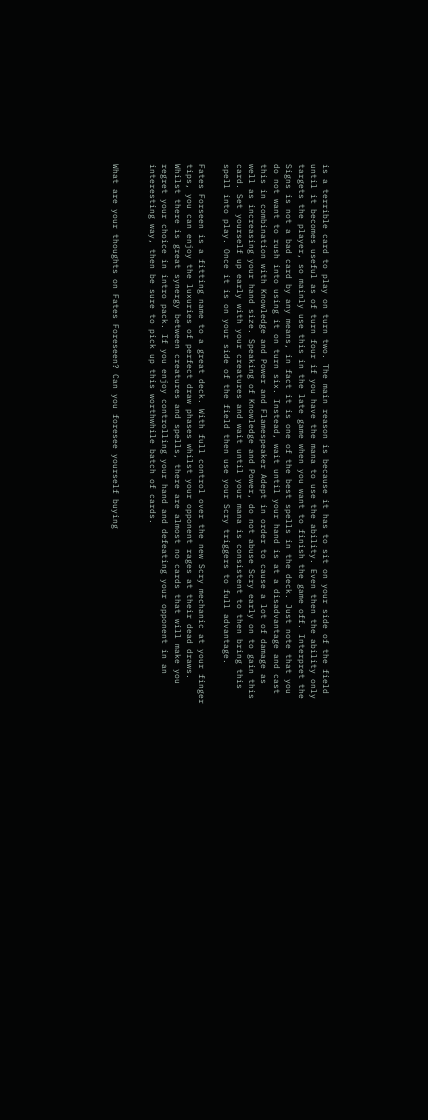is a terrible card to play on turn two. The main reason is because it has to sit on your side of the field until it becomes useful as of turn four if you have the mana to use the ability. Even then the ability only targets the player, so mainly use this in the late game when you want to finish the game off. Interpret the Signs is not a bad card by any means, in fact it is one of the best spells in the deck. Just note that you do not want to rush into using it on turn six. Instead, wait until your hand is at a disadvantage and cast this in combination with Knowledge and Power and Flamespeaker Adept in order to cause a lot of damage as well as increasing your hand size. Speaking of Knowledge and Power, do not abuse Scry early on to gain this card. Set yourself up early with your creatures and wait until your mana is consistent to then bring this spell into play. Once it is on your side of the field then use your Scry triggers to full advantage.

Fates Forseen is a fitting name to a great deck. With full control over the new Scry mechanic at your finger tips, you can enjoy the luxuries of perfect draw phases whilst your opponent rages at their dead draws. Whilst there is great synergy between creatures and spells, there are almost no cards that will make you regret your choice in intro pack. If you enjoy controlling your hand and defeating your opponent in an interesting way, then be sure to pick up this worthwhile batch of cards.


What are your thoughts on Fates Foreseen? Can you foresee yourself buying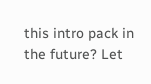this intro pack in the future? Let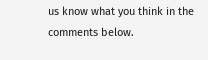us know what you think in the comments below.